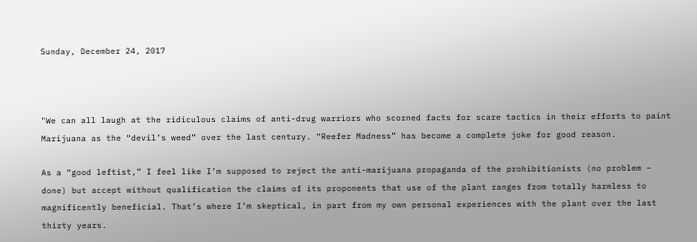Sunday, December 24, 2017



"We can all laugh at the ridiculous claims of anti-drug warriors who scorned facts for scare tactics in their efforts to paint Marijuana as the “devil’s weed” over the last century. “Reefer Madness” has become a complete joke for good reason.

As a “good leftist,” I feel like I’m supposed to reject the anti-marijuana propaganda of the prohibitionists (no problem – done) but accept without qualification the claims of its proponents that use of the plant ranges from totally harmless to magnificently beneficial. That’s where I’m skeptical, in part from my own personal experiences with the plant over the last thirty years.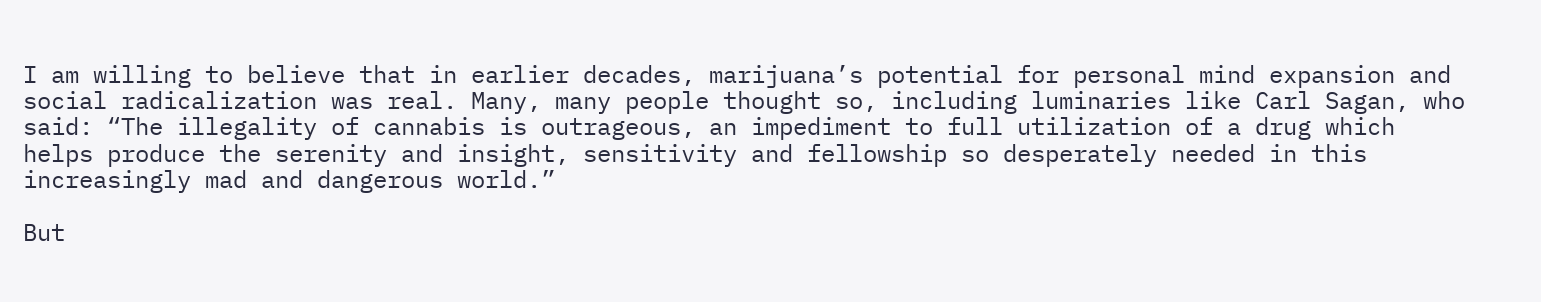I am willing to believe that in earlier decades, marijuana’s potential for personal mind expansion and social radicalization was real. Many, many people thought so, including luminaries like Carl Sagan, who said: “The illegality of cannabis is outrageous, an impediment to full utilization of a drug which helps produce the serenity and insight, sensitivity and fellowship so desperately needed in this increasingly mad and dangerous world.”

But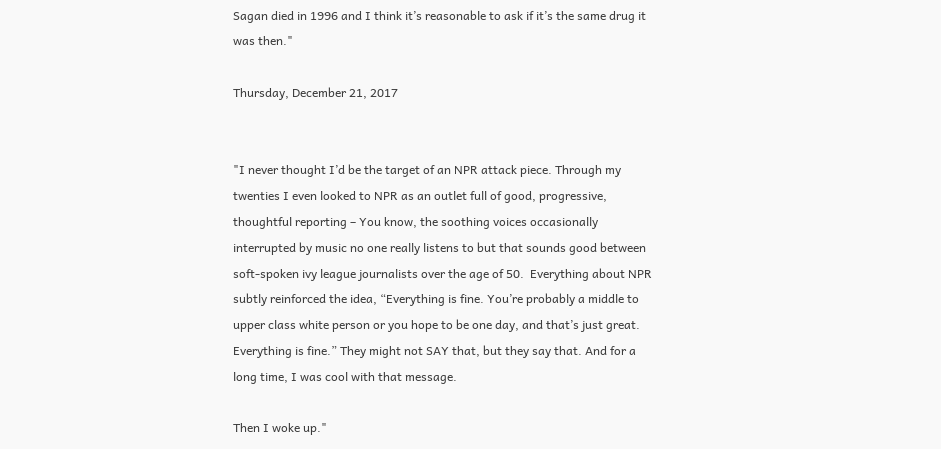Sagan died in 1996 and I think it’s reasonable to ask if it’s the same drug it was then."

Thursday, December 21, 2017


"I never thought I’d be the target of an NPR attack piece. Through my twenties I even looked to NPR as an outlet full of good, progressive, thoughtful reporting – You know, the soothing voices occasionally interrupted by music no one really listens to but that sounds good between soft-spoken ivy league journalists over the age of 50.  Everything about NPR subtly reinforced the idea, “Everything is fine. You’re probably a middle to upper class white person or you hope to be one day, and that’s just great. Everything is fine.” They might not SAY that, but they say that. And for a long time, I was cool with that message.

Then I woke up."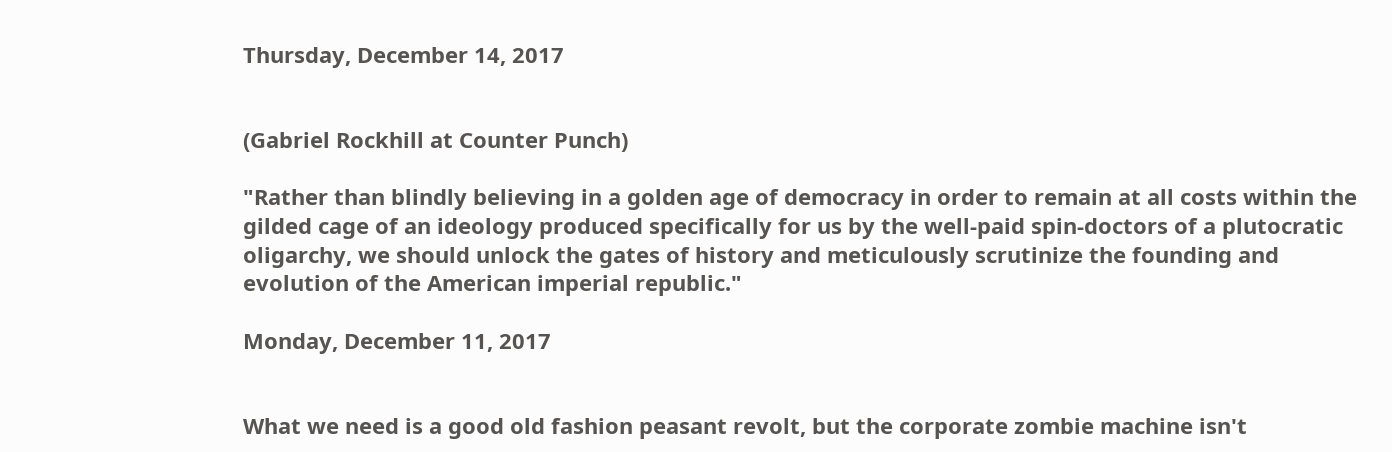Thursday, December 14, 2017


(Gabriel Rockhill at Counter Punch)

"Rather than blindly believing in a golden age of democracy in order to remain at all costs within the gilded cage of an ideology produced specifically for us by the well-paid spin-doctors of a plutocratic oligarchy, we should unlock the gates of history and meticulously scrutinize the founding and evolution of the American imperial republic."

Monday, December 11, 2017


What we need is a good old fashion peasant revolt, but the corporate zombie machine isn't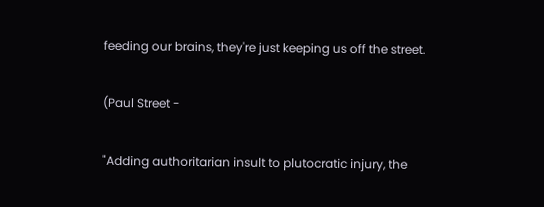feeding our brains, they're just keeping us off the street.

(Paul Street -

"Adding authoritarian insult to plutocratic injury, the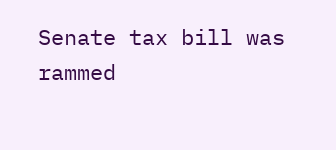Senate tax bill was rammed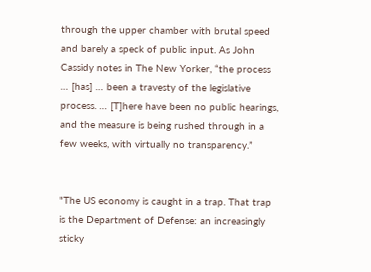through the upper chamber with brutal speed and barely a speck of public input. As John Cassidy notes in The New Yorker, “the process … [has] … been a travesty of the legislative process. … [T]here have been no public hearings, and the measure is being rushed through in a few weeks, with virtually no transparency.”


"The US economy is caught in a trap. That trap is the Department of Defense: an increasingly sticky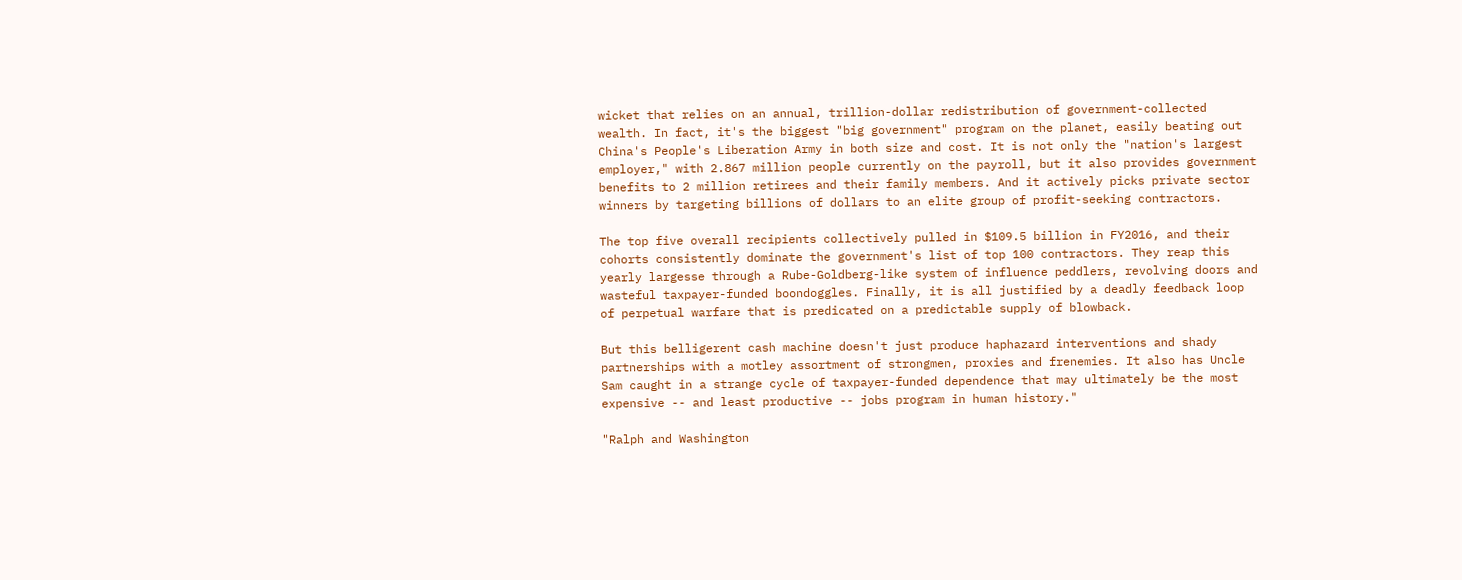wicket that relies on an annual, trillion-dollar redistribution of government-collected wealth. In fact, it's the biggest "big government" program on the planet, easily beating out China's People's Liberation Army in both size and cost. It is not only the "nation's largest employer," with 2.867 million people currently on the payroll, but it also provides government benefits to 2 million retirees and their family members. And it actively picks private sector winners by targeting billions of dollars to an elite group of profit-seeking contractors.

The top five overall recipients collectively pulled in $109.5 billion in FY2016, and their cohorts consistently dominate the government's list of top 100 contractors. They reap this yearly largesse through a Rube-Goldberg-like system of influence peddlers, revolving doors and wasteful taxpayer-funded boondoggles. Finally, it is all justified by a deadly feedback loop of perpetual warfare that is predicated on a predictable supply of blowback.

But this belligerent cash machine doesn't just produce haphazard interventions and shady partnerships with a motley assortment of strongmen, proxies and frenemies. It also has Uncle Sam caught in a strange cycle of taxpayer-funded dependence that may ultimately be the most expensive -- and least productive -- jobs program in human history."

"Ralph and Washington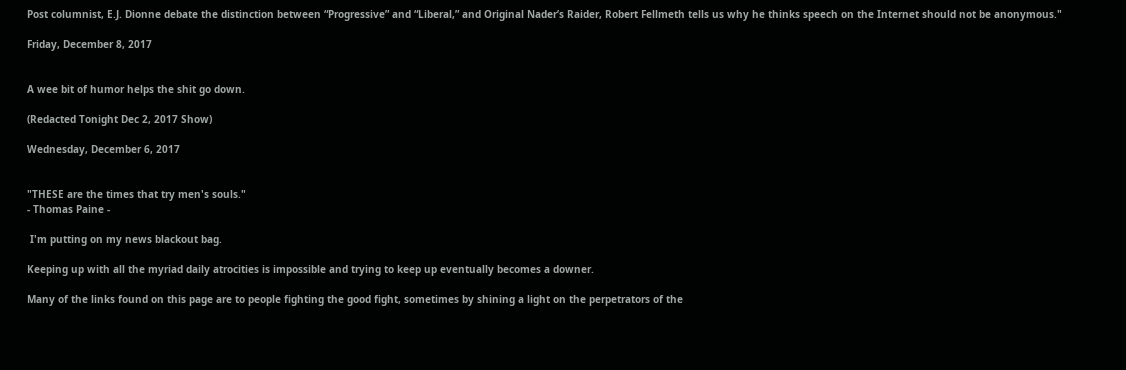Post columnist, E.J. Dionne debate the distinction between “Progressive” and “Liberal,” and Original Nader’s Raider, Robert Fellmeth tells us why he thinks speech on the Internet should not be anonymous."

Friday, December 8, 2017


A wee bit of humor helps the shit go down.

(Redacted Tonight Dec 2, 2017 Show)

Wednesday, December 6, 2017


"THESE are the times that try men's souls."
- Thomas Paine -

 I'm putting on my news blackout bag.

Keeping up with all the myriad daily atrocities is impossible and trying to keep up eventually becomes a downer.

Many of the links found on this page are to people fighting the good fight, sometimes by shining a light on the perpetrators of the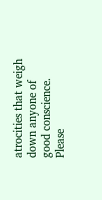atrocities that weigh down anyone of good conscience. Please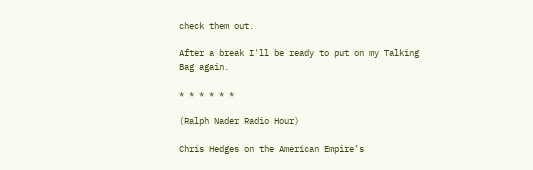check them out.

After a break I'll be ready to put on my Talking Bag again.

* * * * * *

(Ralph Nader Radio Hour)

Chris Hedges on the American Empire’s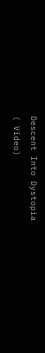Descent Into Dystopia
( Video)